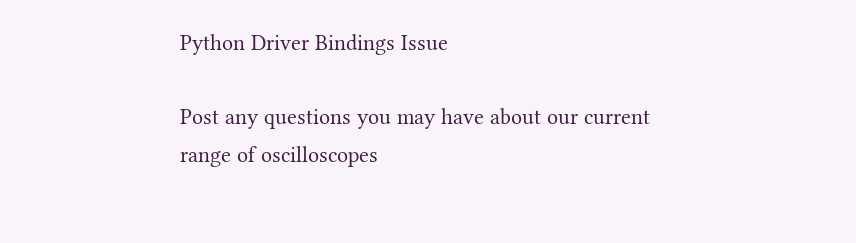Python Driver Bindings Issue

Post any questions you may have about our current range of oscilloscopes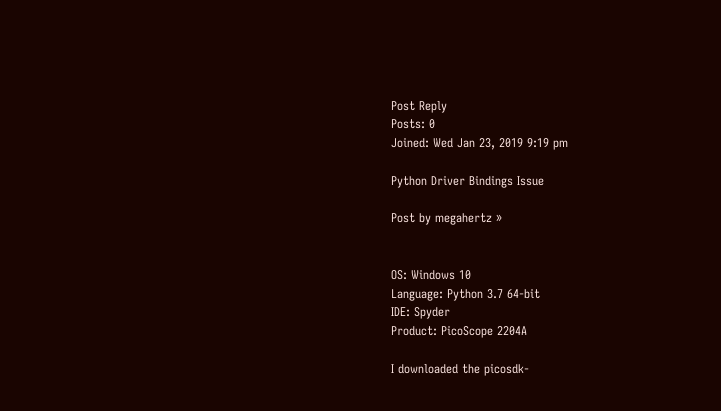Post Reply
Posts: 0
Joined: Wed Jan 23, 2019 9:19 pm

Python Driver Bindings Issue

Post by megahertz »


OS: Windows 10
Language: Python 3.7 64-bit
IDE: Spyder
Product: PicoScope 2204A

I downloaded the picosdk-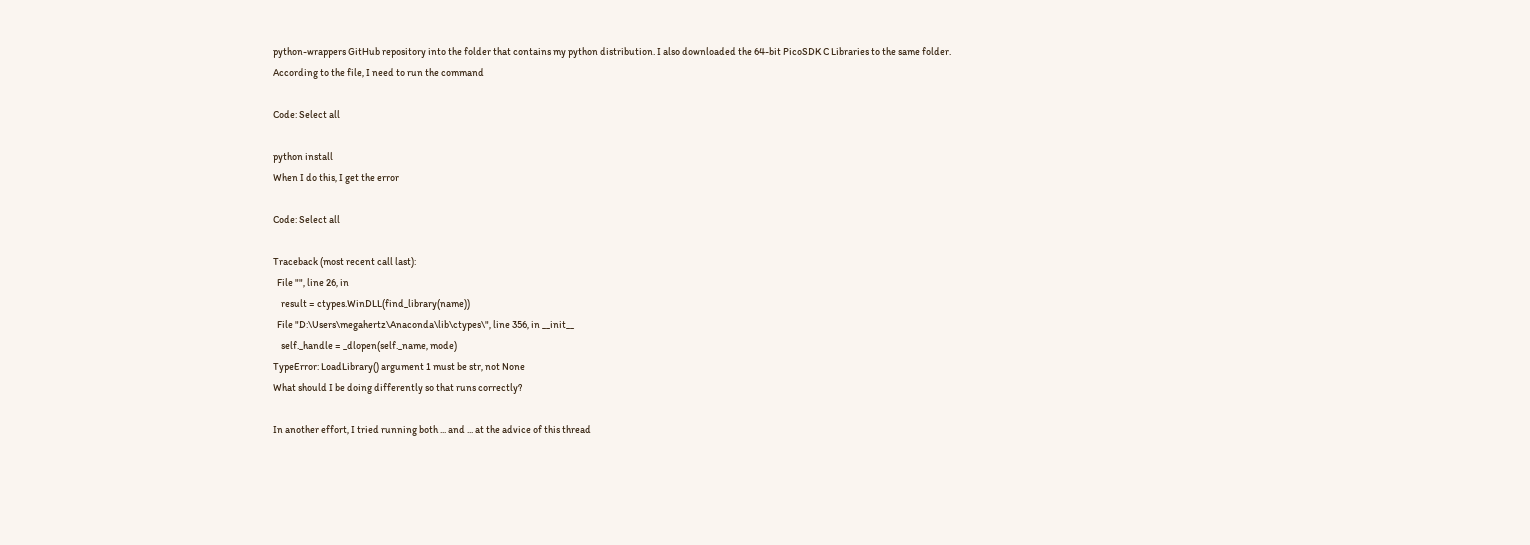python-wrappers GitHub repository into the folder that contains my python distribution. I also downloaded the 64-bit PicoSDK C Libraries to the same folder.
According to the file, I need to run the command

Code: Select all

python install
When I do this, I get the error

Code: Select all

Traceback (most recent call last):
  File "", line 26, in
    result = ctypes.WinDLL(find_library(name))
  File "D:\Users\megahertz\Anaconda\lib\ctypes\", line 356, in __init__
    self._handle = _dlopen(self._name, mode)
TypeError: LoadLibrary() argument 1 must be str, not None
What should I be doing differently so that runs correctly?

In another effort, I tried running both ... and ... at the advice of this thread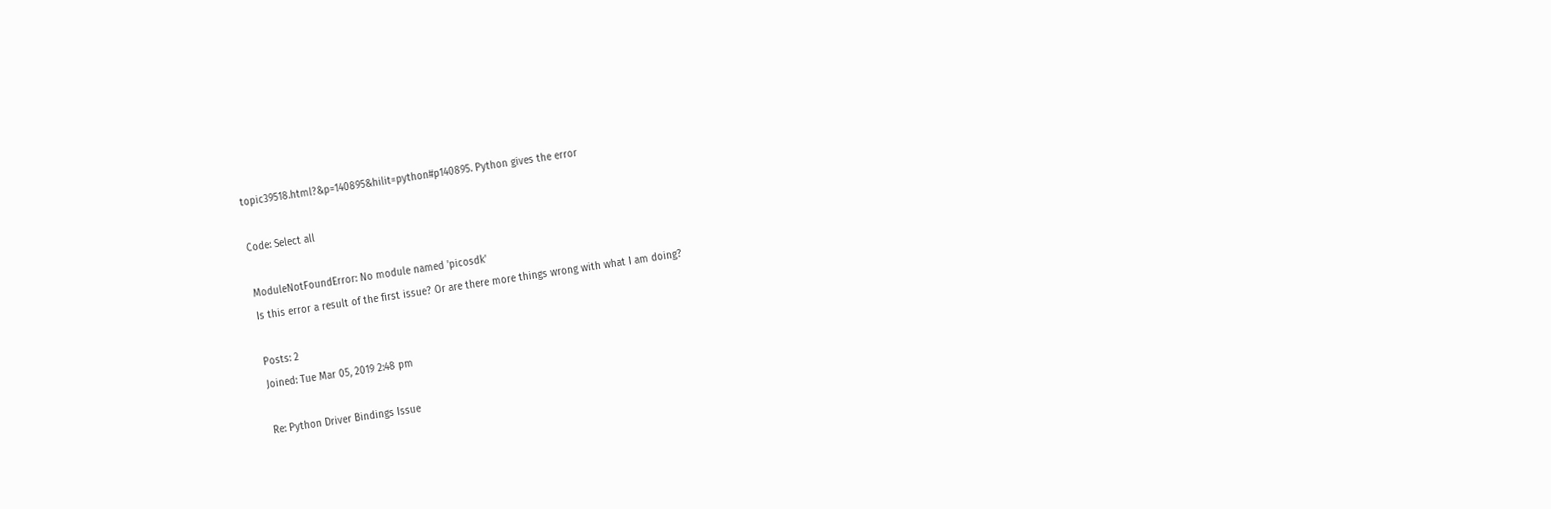topic39518.html?&p=140895&hilit=python#p140895. Python gives the error

Code: Select all

ModuleNotFoundError: No module named 'picosdk'
Is this error a result of the first issue? Or are there more things wrong with what I am doing?

Posts: 2
Joined: Tue Mar 05, 2019 2:48 pm

Re: Python Driver Bindings Issue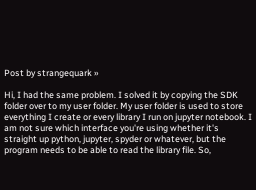Post by strangequark »

Hi, I had the same problem. I solved it by copying the SDK folder over to my user folder. My user folder is used to store everything I create or every library I run on jupyter notebook. I am not sure which interface you're using whether it's straight up python, jupyter, spyder or whatever, but the program needs to be able to read the library file. So,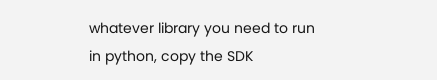whatever library you need to run in python, copy the SDK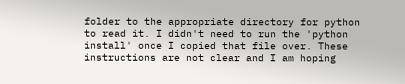folder to the appropriate directory for python to read it. I didn't need to run the 'python install' once I copied that file over. These instructions are not clear and I am hoping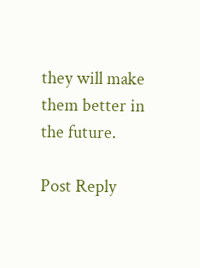they will make them better in the future.

Post Reply